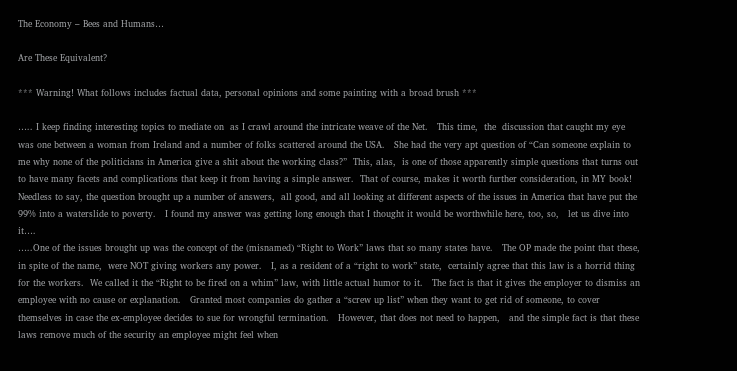The Economy – Bees and Humans…

Are These Equivalent?

*** Warning! What follows includes factual data, personal opinions and some painting with a broad brush ***

….. I keep finding interesting topics to mediate on  as I crawl around the intricate weave of the Net.   This time,  the  discussion that caught my eye was one between a woman from Ireland and a number of folks scattered around the USA.   She had the very apt question of “Can someone explain to me why none of the politicians in America give a shit about the working class?”  This, alas,  is one of those apparently simple questions that turns out to have many facets and complications that keep it from having a simple answer.  That of course, makes it worth further consideration, in MY book!   Needless to say, the question brought up a number of answers,  all good, and all looking at different aspects of the issues in America that have put the 99% into a waterslide to poverty.   I found my answer was getting long enough that I thought it would be worthwhile here, too, so,   let us dive into it….
…..One of the issues brought up was the concept of the (misnamed) “Right to Work” laws that so many states have.   The OP made the point that these, in spite of the name,  were NOT giving workers any power.   I, as a resident of a “right to work” state,  certainly agree that this law is a horrid thing for the workers.  We called it the “Right to be fired on a whim” law, with little actual humor to it.   The fact is that it gives the employer to dismiss an employee with no cause or explanation.   Granted most companies do gather a “screw up list” when they want to get rid of someone, to cover themselves in case the ex-employee decides to sue for wrongful termination.   However, that does not need to happen,   and the simple fact is that these laws remove much of the security an employee might feel when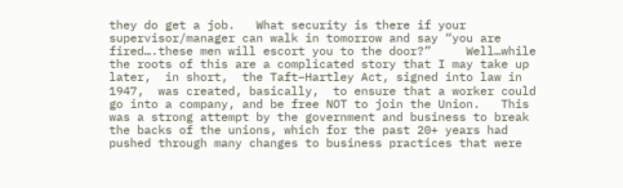they do get a job.   What security is there if your supervisor/manager can walk in tomorrow and say “you are fired….these men will escort you to the door?”     Well…while the roots of this are a complicated story that I may take up later,  in short,  the Taft–Hartley Act, signed into law in 1947,  was created, basically,  to ensure that a worker could go into a company, and be free NOT to join the Union.   This was a strong attempt by the government and business to break the backs of the unions, which for the past 20+ years had pushed through many changes to business practices that were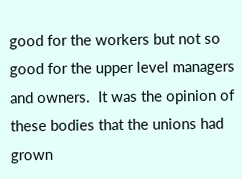good for the workers but not so good for the upper level managers and owners.  It was the opinion of these bodies that the unions had grown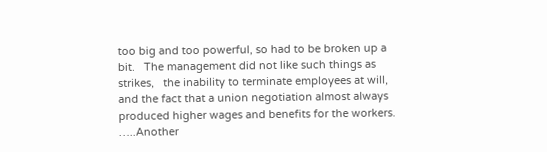too big and too powerful, so had to be broken up a bit.   The management did not like such things as strikes,   the inability to terminate employees at will, and the fact that a union negotiation almost always produced higher wages and benefits for the workers.
…..Another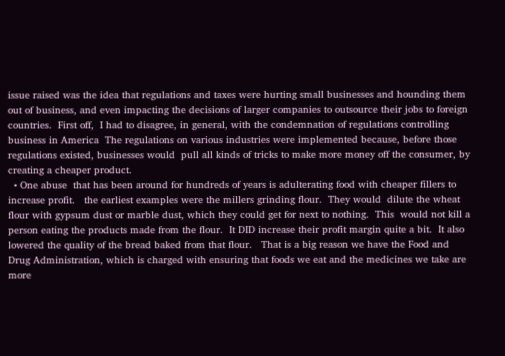issue raised was the idea that regulations and taxes were hurting small businesses and hounding them out of business, and even impacting the decisions of larger companies to outsource their jobs to foreign countries.  First off,  I had to disagree, in general, with the condemnation of regulations controlling business in America  The regulations on various industries were implemented because, before those regulations existed, businesses would  pull all kinds of tricks to make more money off the consumer, by creating a cheaper product.
  • One abuse  that has been around for hundreds of years is adulterating food with cheaper fillers to increase profit.   the earliest examples were the millers grinding flour.  They would  dilute the wheat flour with gypsum dust or marble dust, which they could get for next to nothing.  This  would not kill a person eating the products made from the flour.  It DID increase their profit margin quite a bit.  It also lowered the quality of the bread baked from that flour.   That is a big reason we have the Food and Drug Administration, which is charged with ensuring that foods we eat and the medicines we take are more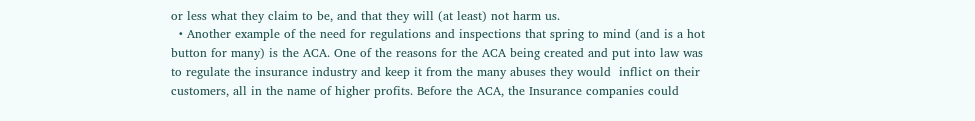or less what they claim to be, and that they will (at least) not harm us.
  • Another example of the need for regulations and inspections that spring to mind (and is a hot button for many) is the ACA. One of the reasons for the ACA being created and put into law was to regulate the insurance industry and keep it from the many abuses they would  inflict on their customers, all in the name of higher profits. Before the ACA, the Insurance companies could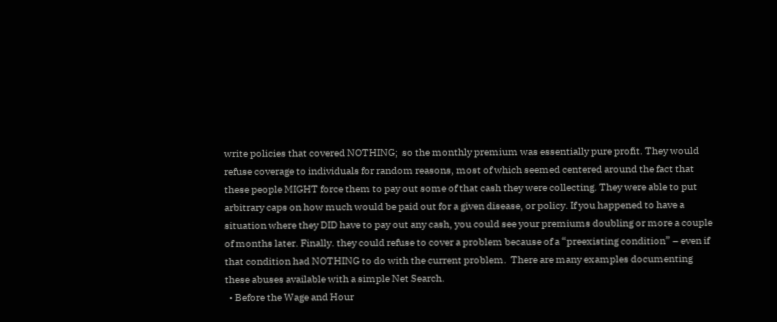write policies that covered NOTHING;  so the monthly premium was essentially pure profit. They would refuse coverage to individuals for random reasons, most of which seemed centered around the fact that these people MIGHT force them to pay out some of that cash they were collecting. They were able to put arbitrary caps on how much would be paid out for a given disease, or policy. If you happened to have a situation where they DID have to pay out any cash, you could see your premiums doubling or more a couple of months later. Finally. they could refuse to cover a problem because of a “preexisting condition” – even if that condition had NOTHING to do with the current problem.  There are many examples documenting these abuses available with a simple Net Search.
  • Before the Wage and Hour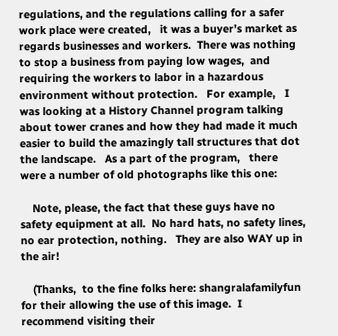regulations, and the regulations calling for a safer work place were created,   it was a buyer’s market as regards businesses and workers.  There was nothing to stop a business from paying low wages,  and requiring the workers to labor in a hazardous environment without protection.   For example,   I was looking at a History Channel program talking about tower cranes and how they had made it much easier to build the amazingly tall structures that dot the landscape.   As a part of the program,   there were a number of old photographs like this one:

    Note, please, the fact that these guys have no safety equipment at all.  No hard hats, no safety lines,  no ear protection, nothing.   They are also WAY up in the air!

    (Thanks,  to the fine folks here: shangralafamilyfun for their allowing the use of this image.  I recommend visiting their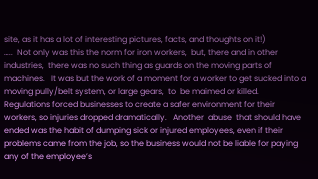site, as it has a lot of interesting pictures, facts, and thoughts on it!)
…..  Not only was this the norm for iron workers,  but, there and in other industries,  there was no such thing as guards on the moving parts of machines.   It was but the work of a moment for a worker to get sucked into a moving pully/belt system, or large gears,  to  be maimed or killed.   Regulations forced businesses to create a safer environment for their workers, so injuries dropped dramatically.   Another  abuse  that should have ended was the habit of dumping sick or injured employees, even if their problems came from the job, so the business would not be liable for paying any of the employee’s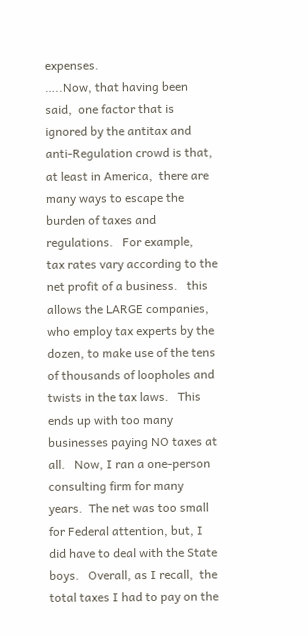expenses.
…..Now, that having been said,  one factor that is ignored by the antitax and anti-Regulation crowd is that, at least in America,  there are many ways to escape the burden of taxes and regulations.   For example,   tax rates vary according to the net profit of a business.   this allows the LARGE companies, who employ tax experts by the dozen, to make use of the tens of thousands of loopholes and twists in the tax laws.   This ends up with too many businesses paying NO taxes at all.   Now, I ran a one-person consulting firm for many years.  The net was too small for Federal attention, but, I did have to deal with the State boys.   Overall, as I recall,  the total taxes I had to pay on the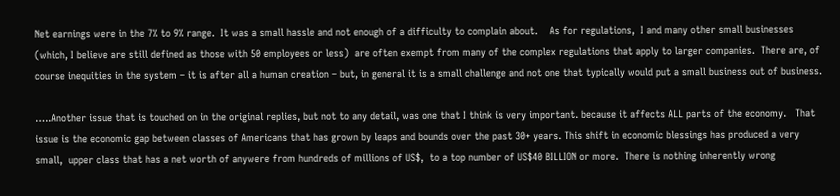Net earnings were in the 7% to 9% range.  It was a small hassle and not enough of a difficulty to complain about.    As for regulations,  I and many other small businesses (which, I believe are still defined as those with 50 employees or less)  are often exempt from many of the complex regulations that apply to larger companies.  There are, of course inequities in the system – it is after all a human creation – but, in general it is a small challenge and not one that typically would put a small business out of business.

…..Another issue that is touched on in the original replies, but not to any detail, was one that I think is very important. because it affects ALL parts of the economy.   That issue is the economic gap between classes of Americans that has grown by leaps and bounds over the past 30+ years. This shift in economic blessings has produced a very small,  upper class that has a net worth of anywere from hundreds of millions of US$,  to a top number of US$40 BILLION or more.  There is nothing inherently wrong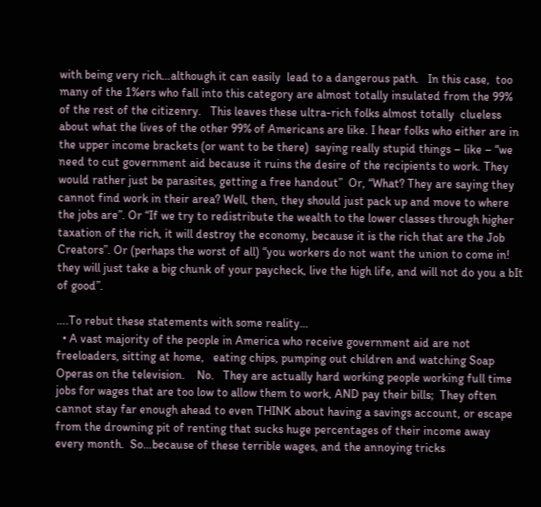with being very rich…although it can easily  lead to a dangerous path.   In this case,  too many of the 1%ers who fall into this category are almost totally insulated from the 99% of the rest of the citizenry.   This leaves these ultra-rich folks almost totally  clueless about what the lives of the other 99% of Americans are like. I hear folks who either are in the upper income brackets (or want to be there)  saying really stupid things – like – “we need to cut government aid because it ruins the desire of the recipients to work. They would rather just be parasites, getting a free handout”  Or, “What? They are saying they cannot find work in their area? Well, then, they should just pack up and move to where the jobs are”. Or “If we try to redistribute the wealth to the lower classes through higher taxation of the rich, it will destroy the economy, because it is the rich that are the Job Creators”. Or (perhaps the worst of all) “you workers do not want the union to come in! they will just take a big chunk of your paycheck, live the high life, and will not do you a bIt of good”.

….To rebut these statements with some reality…
  • A vast majority of the people in America who receive government aid are not freeloaders, sitting at home,   eating chips, pumping out children and watching Soap Operas on the television.    No.   They are actually hard working people working full time jobs for wages that are too low to allow them to work, AND pay their bills;  They often cannot stay far enough ahead to even THINK about having a savings account, or escape from the drowning pit of renting that sucks huge percentages of their income away every month.  So…because of these terrible wages, and the annoying tricks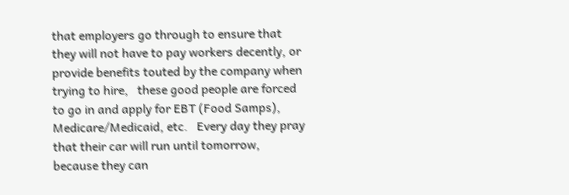that employers go through to ensure that they will not have to pay workers decently, or provide benefits touted by the company when trying to hire,   these good people are forced to go in and apply for EBT (Food Samps),  Medicare/Medicaid, etc.   Every day they pray that their car will run until tomorrow, because they can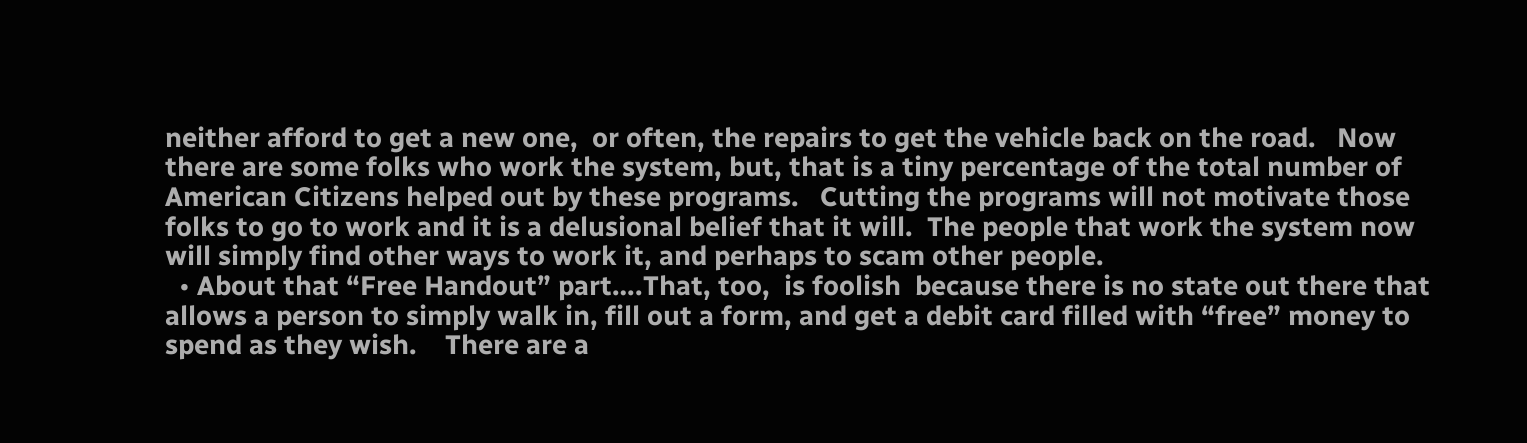neither afford to get a new one,  or often, the repairs to get the vehicle back on the road.   Now there are some folks who work the system, but, that is a tiny percentage of the total number of American Citizens helped out by these programs.   Cutting the programs will not motivate those folks to go to work and it is a delusional belief that it will.  The people that work the system now will simply find other ways to work it, and perhaps to scam other people.
  • About that “Free Handout” part….That, too,  is foolish  because there is no state out there that allows a person to simply walk in, fill out a form, and get a debit card filled with “free” money to spend as they wish.    There are a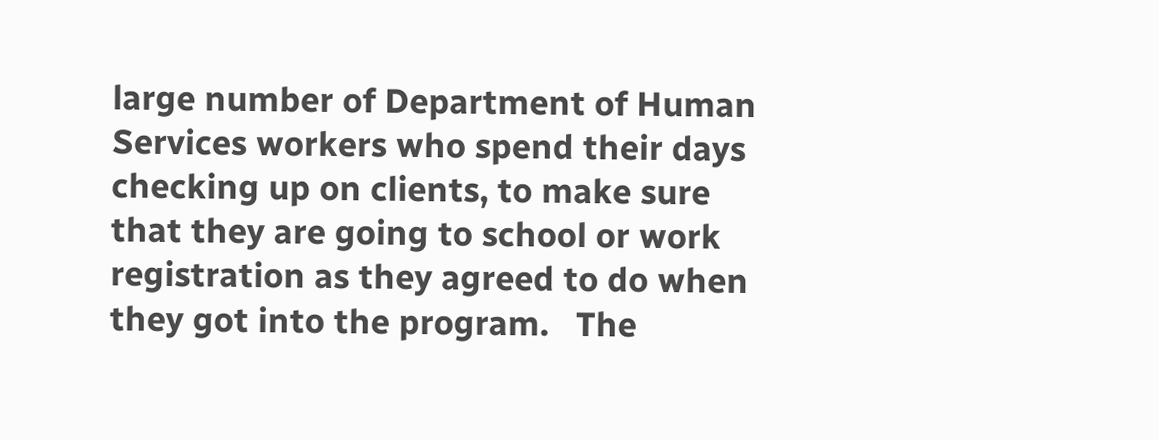large number of Department of Human Services workers who spend their days checking up on clients, to make sure that they are going to school or work registration as they agreed to do when they got into the program.   The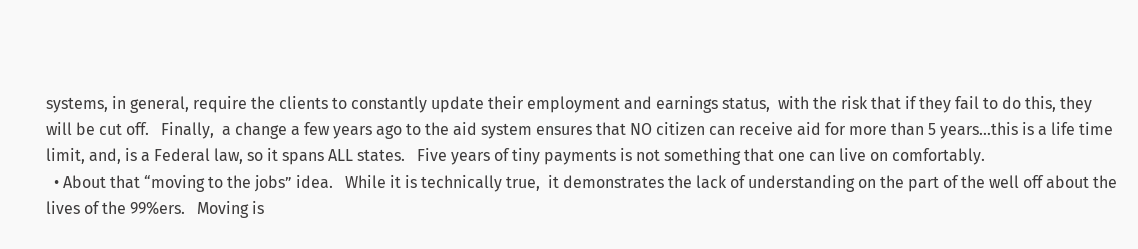systems, in general, require the clients to constantly update their employment and earnings status,  with the risk that if they fail to do this, they will be cut off.   Finally,  a change a few years ago to the aid system ensures that NO citizen can receive aid for more than 5 years…this is a life time limit, and, is a Federal law, so it spans ALL states.   Five years of tiny payments is not something that one can live on comfortably.
  • About that “moving to the jobs” idea.   While it is technically true,  it demonstrates the lack of understanding on the part of the well off about the lives of the 99%ers.   Moving is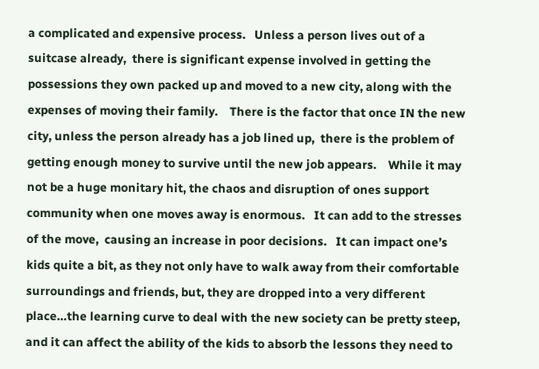a complicated and expensive process.   Unless a person lives out of a suitcase already,  there is significant expense involved in getting the possessions they own packed up and moved to a new city, along with the expenses of moving their family.    There is the factor that once IN the new city, unless the person already has a job lined up,  there is the problem of getting enough money to survive until the new job appears.    While it may not be a huge monitary hit, the chaos and disruption of ones support community when one moves away is enormous.   It can add to the stresses of the move,  causing an increase in poor decisions.   It can impact one’s kids quite a bit, as they not only have to walk away from their comfortable surroundings and friends, but, they are dropped into a very different place…the learning curve to deal with the new society can be pretty steep, and it can affect the ability of the kids to absorb the lessons they need to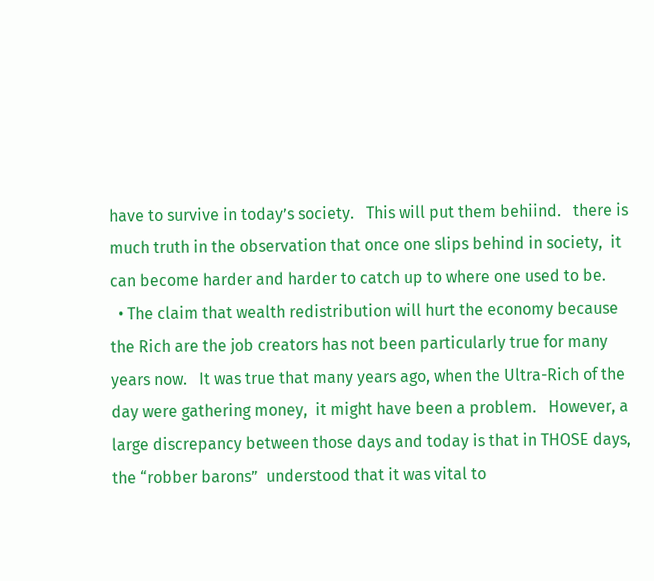have to survive in today’s society.   This will put them behiind.   there is much truth in the observation that once one slips behind in society,  it can become harder and harder to catch up to where one used to be.
  • The claim that wealth redistribution will hurt the economy because the Rich are the job creators has not been particularly true for many years now.   It was true that many years ago, when the Ultra-Rich of the day were gathering money,  it might have been a problem.   However, a large discrepancy between those days and today is that in THOSE days, the “robber barons”  understood that it was vital to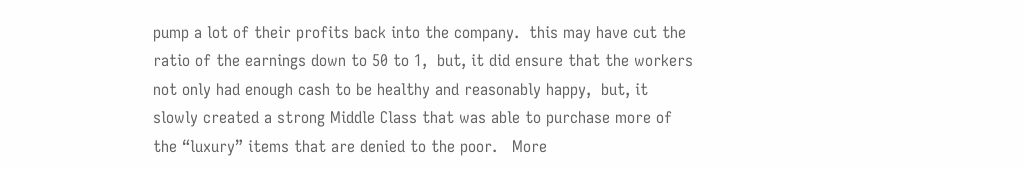pump a lot of their profits back into the company.  this may have cut the ratio of the earnings down to 50 to 1,  but, it did ensure that the workers not only had enough cash to be healthy and reasonably happy,  but, it slowly created a strong Middle Class that was able to purchase more of the “luxury” items that are denied to the poor.   More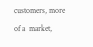customers, more of a  market,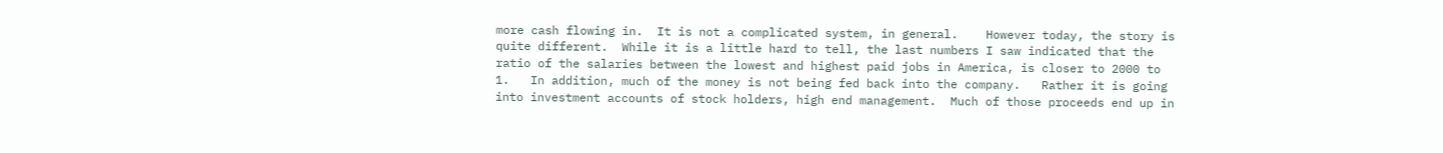more cash flowing in.  It is not a complicated system, in general.    However today, the story is quite different.  While it is a little hard to tell, the last numbers I saw indicated that the ratio of the salaries between the lowest and highest paid jobs in America, is closer to 2000 to 1.   In addition, much of the money is not being fed back into the company.   Rather it is going into investment accounts of stock holders, high end management.  Much of those proceeds end up in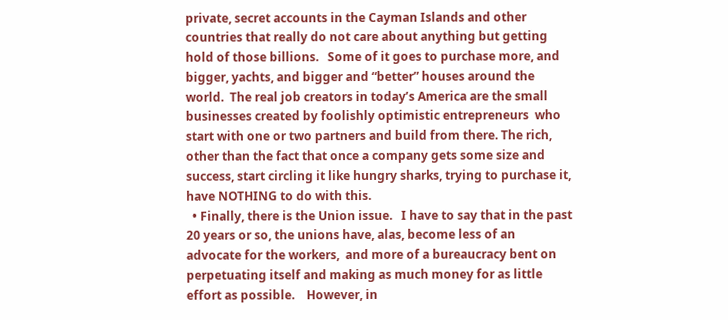private, secret accounts in the Cayman Islands and other countries that really do not care about anything but getting hold of those billions.   Some of it goes to purchase more, and bigger, yachts, and bigger and “better” houses around the world.  The real job creators in today’s America are the small businesses created by foolishly optimistic entrepreneurs  who start with one or two partners and build from there. The rich, other than the fact that once a company gets some size and success, start circling it like hungry sharks, trying to purchase it,  have NOTHING to do with this.
  • Finally, there is the Union issue.   I have to say that in the past 20 years or so, the unions have, alas, become less of an advocate for the workers,  and more of a bureaucracy bent on perpetuating itself and making as much money for as little effort as possible.    However, in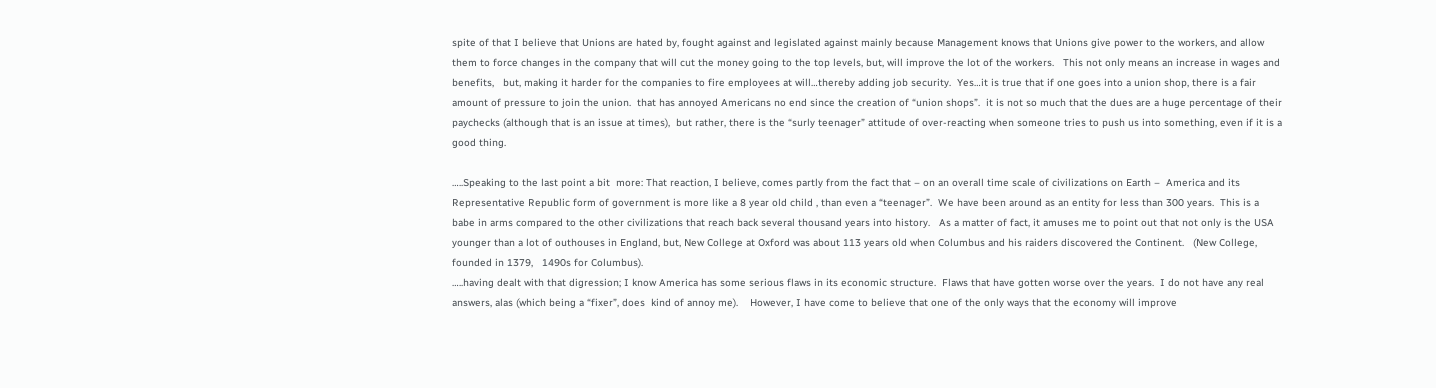spite of that I believe that Unions are hated by, fought against and legislated against mainly because Management knows that Unions give power to the workers, and allow them to force changes in the company that will cut the money going to the top levels, but, will improve the lot of the workers.   This not only means an increase in wages and benefits,   but, making it harder for the companies to fire employees at will…thereby adding job security.  Yes…it is true that if one goes into a union shop, there is a fair amount of pressure to join the union.  that has annoyed Americans no end since the creation of “union shops”.  it is not so much that the dues are a huge percentage of their paychecks (although that is an issue at times),  but rather, there is the “surly teenager” attitude of over-reacting when someone tries to push us into something, even if it is a good thing.

…..Speaking to the last point a bit  more: That reaction, I believe, comes partly from the fact that – on an overall time scale of civilizations on Earth –  America and its Representative Republic form of government is more like a 8 year old child , than even a “teenager”.  We have been around as an entity for less than 300 years.  This is a babe in arms compared to the other civilizations that reach back several thousand years into history.   As a matter of fact, it amuses me to point out that not only is the USA younger than a lot of outhouses in England, but, New College at Oxford was about 113 years old when Columbus and his raiders discovered the Continent.   (New College, founded in 1379,   1490s for Columbus).
…..having dealt with that digression; I know America has some serious flaws in its economic structure.  Flaws that have gotten worse over the years.  I do not have any real answers, alas (which being a “fixer”, does  kind of annoy me).    However, I have come to believe that one of the only ways that the economy will improve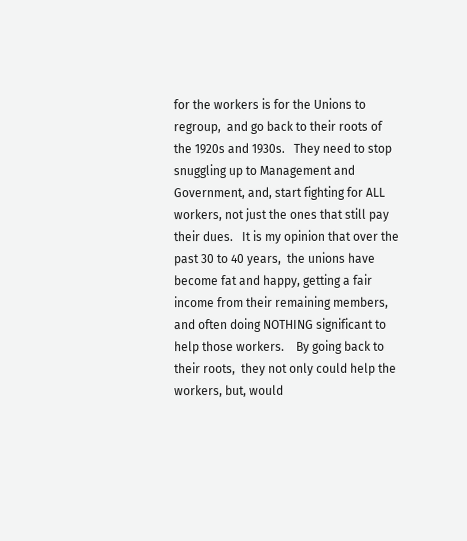for the workers is for the Unions to regroup,  and go back to their roots of  the 1920s and 1930s.   They need to stop snuggling up to Management and Government, and, start fighting for ALL workers, not just the ones that still pay their dues.   It is my opinion that over the past 30 to 40 years,  the unions have become fat and happy, getting a fair income from their remaining members, and often doing NOTHING significant to help those workers.    By going back to their roots,  they not only could help the workers, but, would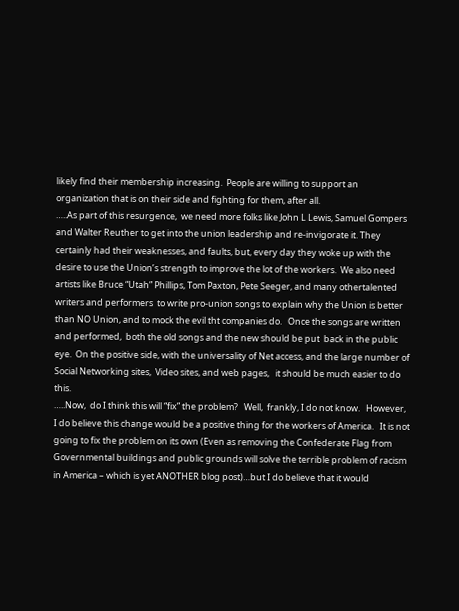likely find their membership increasing.  People are willing to support an organization that is on their side and fighting for them, after all.
…..As part of this resurgence,  we need more folks like John L Lewis, Samuel Gompers and Walter Reuther to get into the union leadership and re-invigorate it. They certainly had their weaknesses, and faults, but, every day they woke up with the desire to use the Union’s strength to improve the lot of the workers.  We also need artists like Bruce “Utah” Phillips, Tom Paxton, Pete Seeger, and many othertalented writers and performers  to write pro-union songs to explain why the Union is better than NO Union, and to mock the evil tht companies do.   Once the songs are written and performed,  both the old songs and the new should be put  back in the public eye.  On the positive side, with the universality of Net access, and the large number of Social Networking sites,  Video sites, and web pages,   it should be much easier to do this.
…..Now,  do I think this will “fix” the problem?   Well,  frankly, I do not know.   However, I do believe this change would be a positive thing for the workers of America.   It is not going to fix the problem on its own (Even as removing the Confederate Flag from Governmental buildings and public grounds will solve the terrible problem of racism in America – which is yet ANOTHER blog post)…but I do believe that it would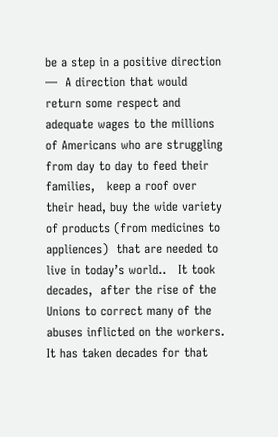be a step in a positive direction —  A direction that would return some respect and adequate wages to the millions of Americans who are struggling from day to day to feed their families,   keep a roof over their head, buy the wide variety of products (from medicines to appliences)  that are needed to live in today’s world..   It took decades,  after the rise of the Unions to correct many of the abuses inflicted on the workers.  It has taken decades for that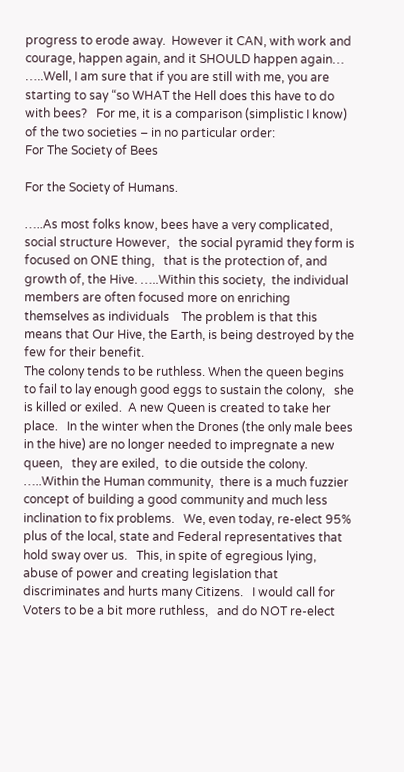progress to erode away.  However it CAN, with work and courage, happen again, and it SHOULD happen again…
…..Well, I am sure that if you are still with me, you are starting to say “so WHAT the Hell does this have to do with bees?   For me, it is a comparison (simplistic I know) of the two societies – in no particular order:
For The Society of Bees

For the Society of Humans.

…..As most folks know, bees have a very complicated, social structure However,   the social pyramid they form is focused on ONE thing,   that is the protection of, and growth of, the Hive. …..Within this society,  the individual members are often focused more on enriching themselves as individuals    The problem is that this means that Our Hive, the Earth, is being destroyed by the few for their benefit.
The colony tends to be ruthless. When the queen begins to fail to lay enough good eggs to sustain the colony,   she is killed or exiled.  A new Queen is created to take her place.   In the winter when the Drones (the only male bees in the hive) are no longer needed to impregnate a new queen,   they are exiled,  to die outside the colony.    …..Within the Human community,  there is a much fuzzier concept of building a good community and much less inclination to fix problems.   We, even today, re-elect 95% plus of the local, state and Federal representatives that hold sway over us.   This, in spite of egregious lying, abuse of power and creating legislation that discriminates and hurts many Citizens.   I would call for Voters to be a bit more ruthless,   and do NOT re-elect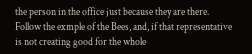the person in the office just because they are there.   Follow the exmple of the Bees, and, if that representative is not creating good for the whole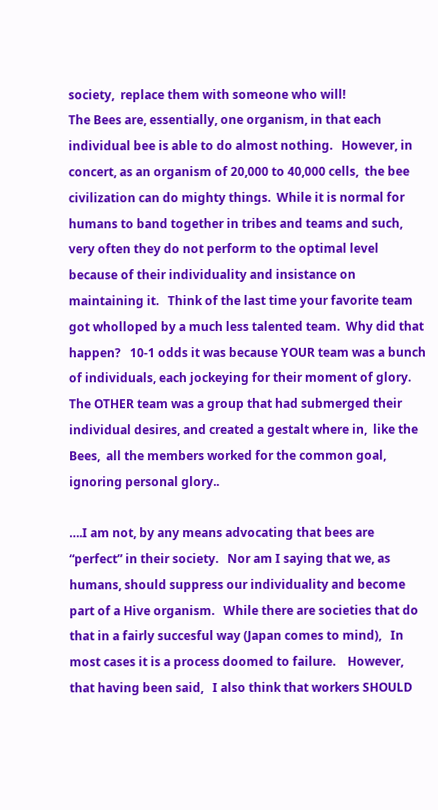society,  replace them with someone who will!
The Bees are, essentially, one organism, in that each individual bee is able to do almost nothing.   However, in concert, as an organism of 20,000 to 40,000 cells,  the bee civilization can do mighty things.  While it is normal for humans to band together in tribes and teams and such,  very often they do not perform to the optimal level  because of their individuality and insistance on maintaining it.   Think of the last time your favorite team got wholloped by a much less talented team.  Why did that happen?   10-1 odds it was because YOUR team was a bunch of individuals, each jockeying for their moment of glory.   The OTHER team was a group that had submerged their individual desires, and created a gestalt where in,  like the Bees,  all the members worked for the common goal, ignoring personal glory..

….I am not, by any means advocating that bees are “perfect” in their society.   Nor am I saying that we, as humans, should suppress our individuality and become part of a Hive organism.   While there are societies that do that in a fairly succesful way (Japan comes to mind),   In most cases it is a process doomed to failure.    However, that having been said,   I also think that workers SHOULD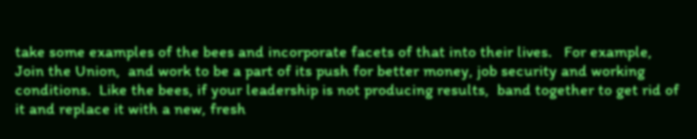take some examples of the bees and incorporate facets of that into their lives.   For example,   Join the Union,  and work to be a part of its push for better money, job security and working conditions.  Like the bees, if your leadership is not producing results,  band together to get rid of it and replace it with a new, fresh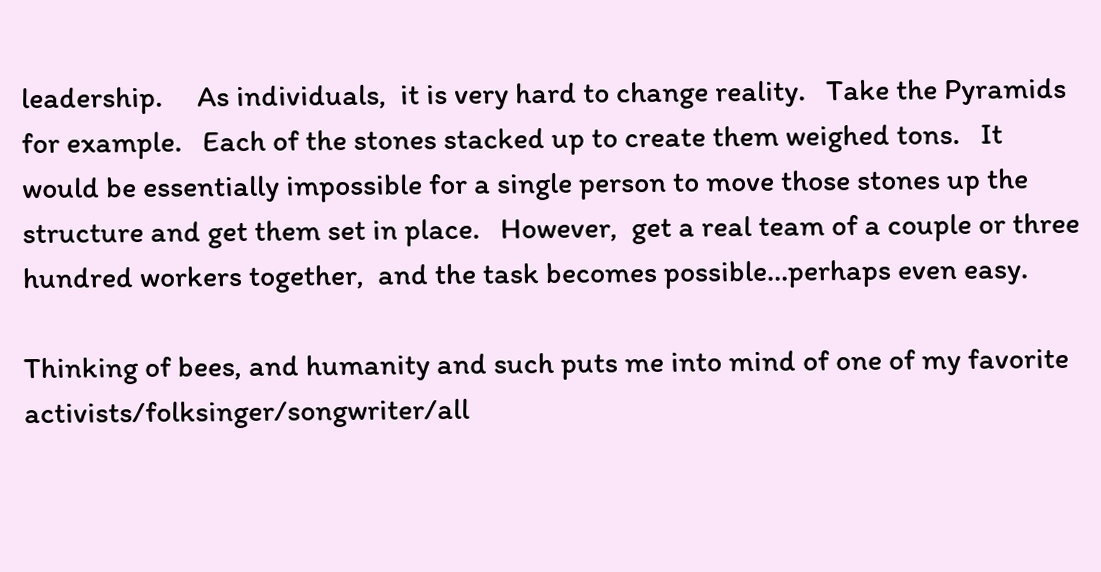leadership.     As individuals,  it is very hard to change reality.   Take the Pyramids for example.   Each of the stones stacked up to create them weighed tons.   It would be essentially impossible for a single person to move those stones up the structure and get them set in place.   However,  get a real team of a couple or three hundred workers together,  and the task becomes possible…perhaps even easy.

Thinking of bees, and humanity and such puts me into mind of one of my favorite activists/folksinger/songwriter/all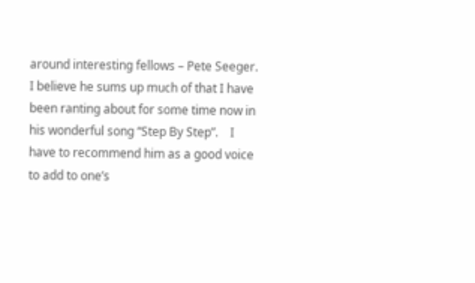around interesting fellows – Pete Seeger.   I believe he sums up much of that I have been ranting about for some time now in his wonderful song “Step By Step”.    I have to recommend him as a good voice to add to one’s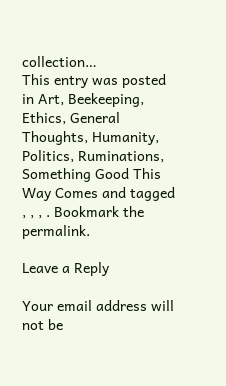collection…
This entry was posted in Art, Beekeeping, Ethics, General Thoughts, Humanity, Politics, Ruminations, Something Good This Way Comes and tagged , , , . Bookmark the permalink.

Leave a Reply

Your email address will not be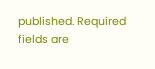published. Required fields are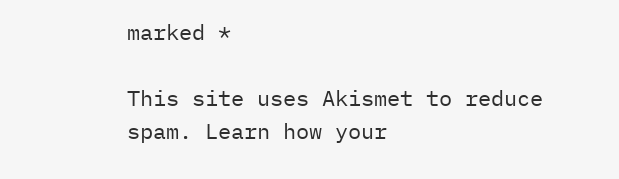marked *

This site uses Akismet to reduce spam. Learn how your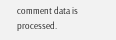comment data is processed.